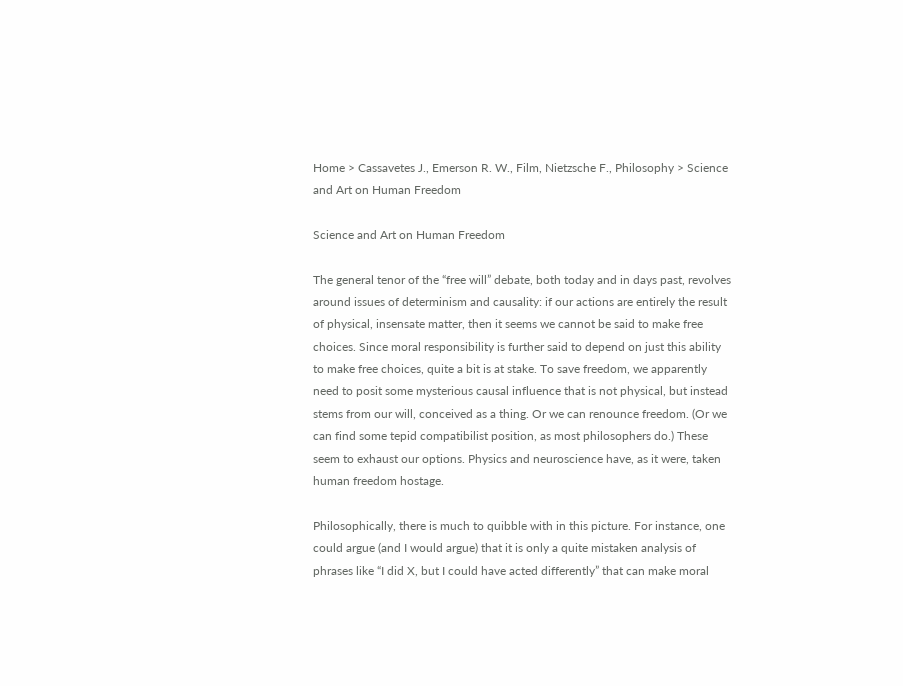Home > Cassavetes J., Emerson R. W., Film, Nietzsche F., Philosophy > Science and Art on Human Freedom

Science and Art on Human Freedom

The general tenor of the “free will” debate, both today and in days past, revolves around issues of determinism and causality: if our actions are entirely the result of physical, insensate matter, then it seems we cannot be said to make free choices. Since moral responsibility is further said to depend on just this ability to make free choices, quite a bit is at stake. To save freedom, we apparently need to posit some mysterious causal influence that is not physical, but instead stems from our will, conceived as a thing. Or we can renounce freedom. (Or we can find some tepid compatibilist position, as most philosophers do.) These seem to exhaust our options. Physics and neuroscience have, as it were, taken human freedom hostage.

Philosophically, there is much to quibble with in this picture. For instance, one could argue (and I would argue) that it is only a quite mistaken analysis of phrases like “I did X, but I could have acted differently” that can make moral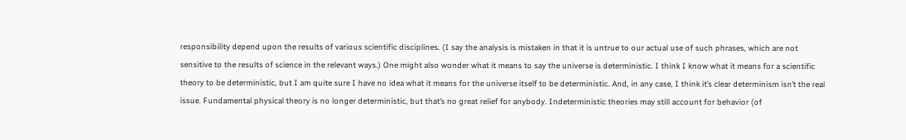responsibility depend upon the results of various scientific disciplines. (I say the analysis is mistaken in that it is untrue to our actual use of such phrases, which are not sensitive to the results of science in the relevant ways.) One might also wonder what it means to say the universe is deterministic. I think I know what it means for a scientific theory to be deterministic, but I am quite sure I have no idea what it means for the universe itself to be deterministic. And, in any case, I think it’s clear determinism isn’t the real issue. Fundamental physical theory is no longer deterministic, but that’s no great relief for anybody. Indeterministic theories may still account for behavior (of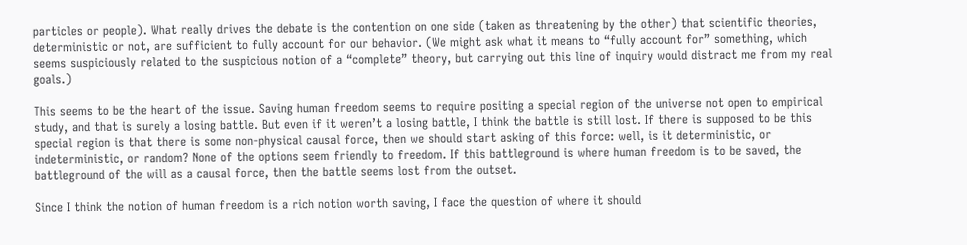particles or people). What really drives the debate is the contention on one side (taken as threatening by the other) that scientific theories, deterministic or not, are sufficient to fully account for our behavior. (We might ask what it means to “fully account for” something, which seems suspiciously related to the suspicious notion of a “complete” theory, but carrying out this line of inquiry would distract me from my real goals.)

This seems to be the heart of the issue. Saving human freedom seems to require positing a special region of the universe not open to empirical study, and that is surely a losing battle. But even if it weren’t a losing battle, I think the battle is still lost. If there is supposed to be this special region is that there is some non-physical causal force, then we should start asking of this force: well, is it deterministic, or indeterministic, or random? None of the options seem friendly to freedom. If this battleground is where human freedom is to be saved, the battleground of the will as a causal force, then the battle seems lost from the outset.

Since I think the notion of human freedom is a rich notion worth saving, I face the question of where it should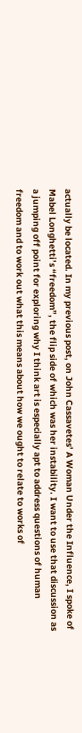actually be located. In my previous post, on John Cassavetes’ A Woman Under the Influence, I spoke of Mabel Longhetti’s “freedom”, the flip side of which was her instability. I want to use that discussion as a jumping off point for exploring why I think art is especially apt to address questions of human freedom and to work out what this means about how we ought to relate to works of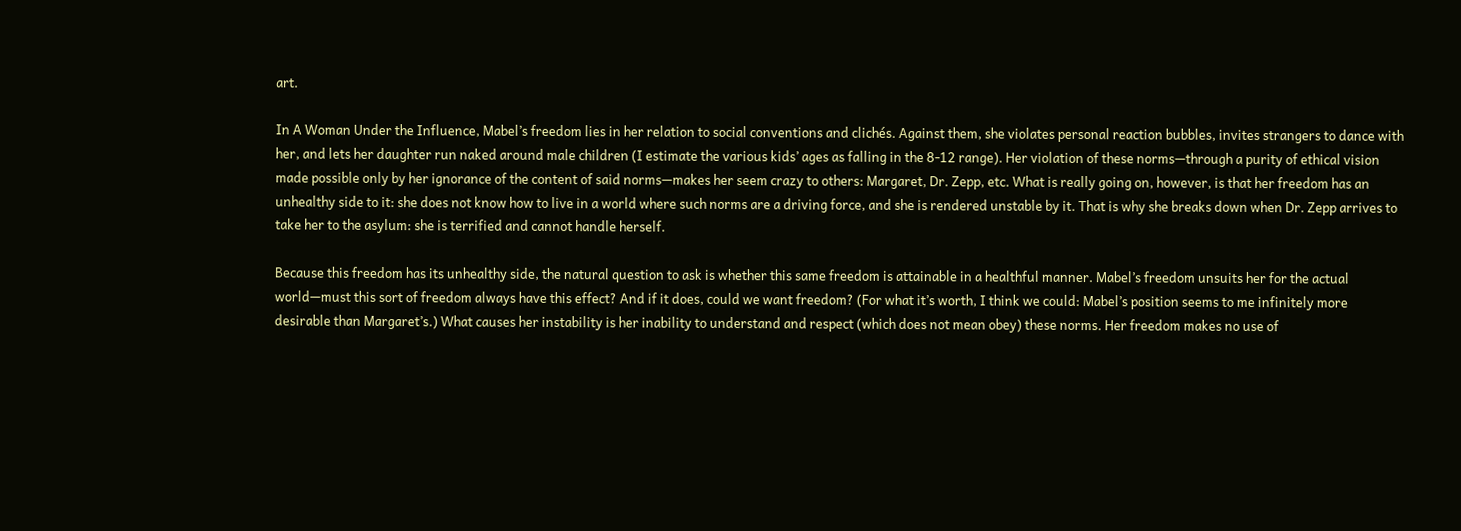art.

In A Woman Under the Influence, Mabel’s freedom lies in her relation to social conventions and clichés. Against them, she violates personal reaction bubbles, invites strangers to dance with her, and lets her daughter run naked around male children (I estimate the various kids’ ages as falling in the 8-12 range). Her violation of these norms—through a purity of ethical vision made possible only by her ignorance of the content of said norms—makes her seem crazy to others: Margaret, Dr. Zepp, etc. What is really going on, however, is that her freedom has an unhealthy side to it: she does not know how to live in a world where such norms are a driving force, and she is rendered unstable by it. That is why she breaks down when Dr. Zepp arrives to take her to the asylum: she is terrified and cannot handle herself.

Because this freedom has its unhealthy side, the natural question to ask is whether this same freedom is attainable in a healthful manner. Mabel’s freedom unsuits her for the actual world—must this sort of freedom always have this effect? And if it does, could we want freedom? (For what it’s worth, I think we could: Mabel’s position seems to me infinitely more desirable than Margaret’s.) What causes her instability is her inability to understand and respect (which does not mean obey) these norms. Her freedom makes no use of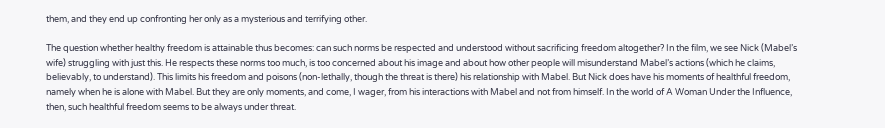them, and they end up confronting her only as a mysterious and terrifying other.

The question whether healthy freedom is attainable thus becomes: can such norms be respected and understood without sacrificing freedom altogether? In the film, we see Nick (Mabel’s wife) struggling with just this. He respects these norms too much, is too concerned about his image and about how other people will misunderstand Mabel’s actions (which he claims, believably, to understand). This limits his freedom and poisons (non-lethally, though the threat is there) his relationship with Mabel. But Nick does have his moments of healthful freedom, namely when he is alone with Mabel. But they are only moments, and come, I wager, from his interactions with Mabel and not from himself. In the world of A Woman Under the Influence, then, such healthful freedom seems to be always under threat.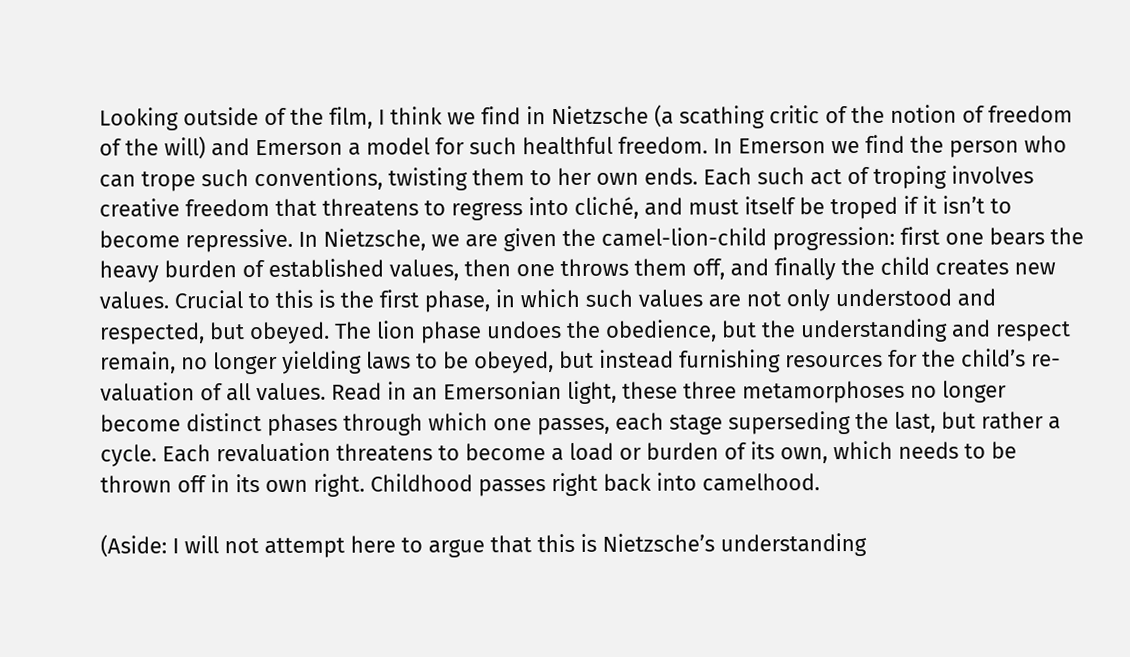Looking outside of the film, I think we find in Nietzsche (a scathing critic of the notion of freedom of the will) and Emerson a model for such healthful freedom. In Emerson we find the person who can trope such conventions, twisting them to her own ends. Each such act of troping involves creative freedom that threatens to regress into cliché, and must itself be troped if it isn’t to become repressive. In Nietzsche, we are given the camel-lion-child progression: first one bears the heavy burden of established values, then one throws them off, and finally the child creates new values. Crucial to this is the first phase, in which such values are not only understood and respected, but obeyed. The lion phase undoes the obedience, but the understanding and respect remain, no longer yielding laws to be obeyed, but instead furnishing resources for the child’s re-valuation of all values. Read in an Emersonian light, these three metamorphoses no longer become distinct phases through which one passes, each stage superseding the last, but rather a cycle. Each revaluation threatens to become a load or burden of its own, which needs to be thrown off in its own right. Childhood passes right back into camelhood.

(Aside: I will not attempt here to argue that this is Nietzsche’s understanding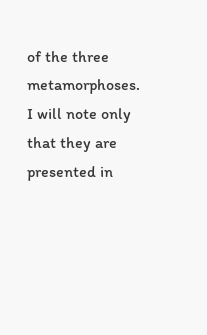of the three metamorphoses. I will note only that they are presented in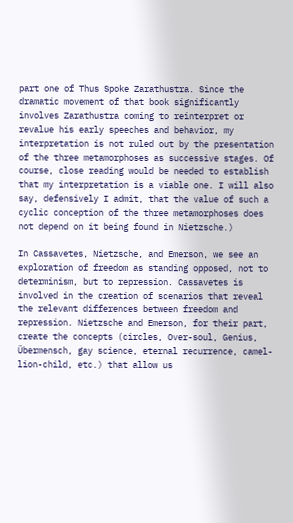part one of Thus Spoke Zarathustra. Since the dramatic movement of that book significantly involves Zarathustra coming to reinterpret or revalue his early speeches and behavior, my interpretation is not ruled out by the presentation of the three metamorphoses as successive stages. Of course, close reading would be needed to establish that my interpretation is a viable one. I will also say, defensively I admit, that the value of such a cyclic conception of the three metamorphoses does not depend on it being found in Nietzsche.)

In Cassavetes, Nietzsche, and Emerson, we see an exploration of freedom as standing opposed, not to determinism, but to repression. Cassavetes is involved in the creation of scenarios that reveal the relevant differences between freedom and repression. Nietzsche and Emerson, for their part, create the concepts (circles, Over-soul, Genius, Übermensch, gay science, eternal recurrence, camel-lion-child, etc.) that allow us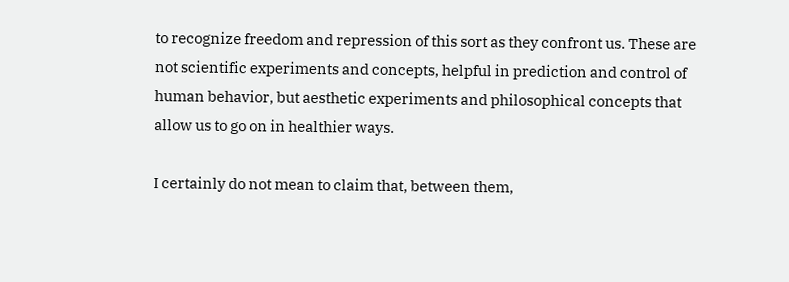to recognize freedom and repression of this sort as they confront us. These are not scientific experiments and concepts, helpful in prediction and control of human behavior, but aesthetic experiments and philosophical concepts that allow us to go on in healthier ways.

I certainly do not mean to claim that, between them,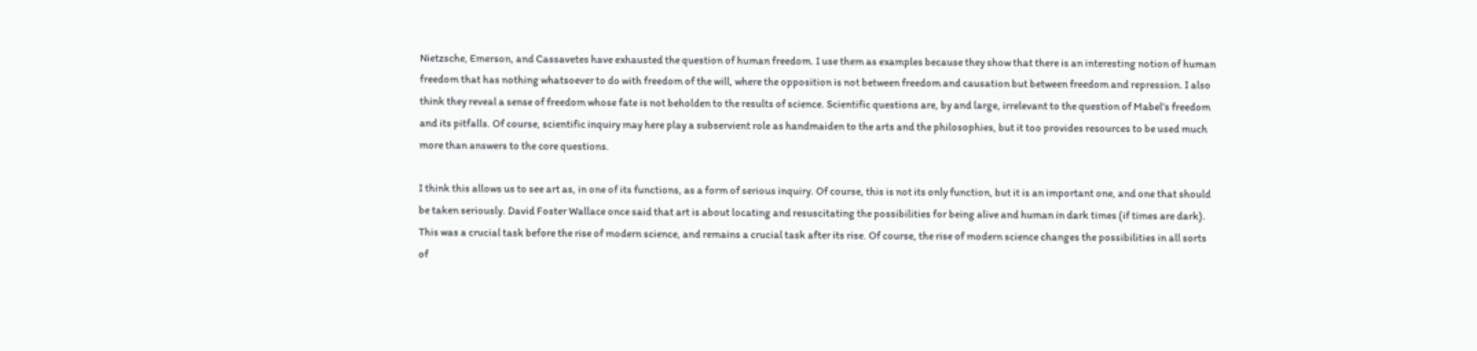Nietzsche, Emerson, and Cassavetes have exhausted the question of human freedom. I use them as examples because they show that there is an interesting notion of human freedom that has nothing whatsoever to do with freedom of the will, where the opposition is not between freedom and causation but between freedom and repression. I also think they reveal a sense of freedom whose fate is not beholden to the results of science. Scientific questions are, by and large, irrelevant to the question of Mabel’s freedom and its pitfalls. Of course, scientific inquiry may here play a subservient role as handmaiden to the arts and the philosophies, but it too provides resources to be used much more than answers to the core questions.

I think this allows us to see art as, in one of its functions, as a form of serious inquiry. Of course, this is not its only function, but it is an important one, and one that should be taken seriously. David Foster Wallace once said that art is about locating and resuscitating the possibilities for being alive and human in dark times (if times are dark). This was a crucial task before the rise of modern science, and remains a crucial task after its rise. Of course, the rise of modern science changes the possibilities in all sorts of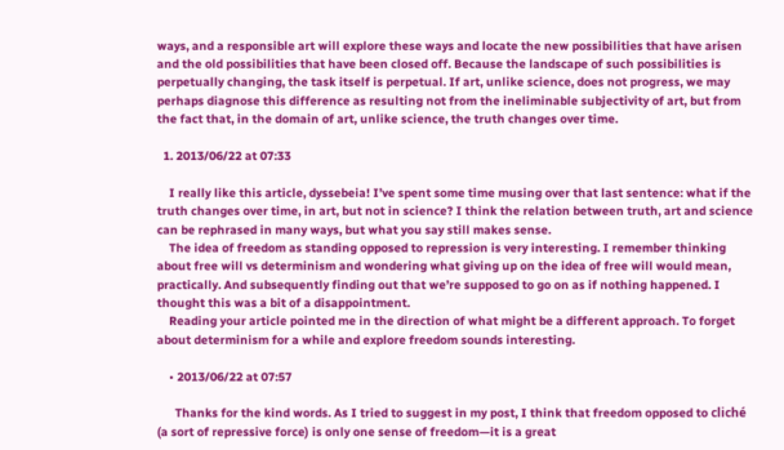ways, and a responsible art will explore these ways and locate the new possibilities that have arisen and the old possibilities that have been closed off. Because the landscape of such possibilities is perpetually changing, the task itself is perpetual. If art, unlike science, does not progress, we may perhaps diagnose this difference as resulting not from the ineliminable subjectivity of art, but from the fact that, in the domain of art, unlike science, the truth changes over time.

  1. 2013/06/22 at 07:33

    I really like this article, dyssebeia! I’ve spent some time musing over that last sentence: what if the truth changes over time, in art, but not in science? I think the relation between truth, art and science can be rephrased in many ways, but what you say still makes sense.
    The idea of freedom as standing opposed to repression is very interesting. I remember thinking about free will vs determinism and wondering what giving up on the idea of free will would mean, practically. And subsequently finding out that we’re supposed to go on as if nothing happened. I thought this was a bit of a disappointment.
    Reading your article pointed me in the direction of what might be a different approach. To forget about determinism for a while and explore freedom sounds interesting.

    • 2013/06/22 at 07:57

      Thanks for the kind words. As I tried to suggest in my post, I think that freedom opposed to cliché (a sort of repressive force) is only one sense of freedom—it is a great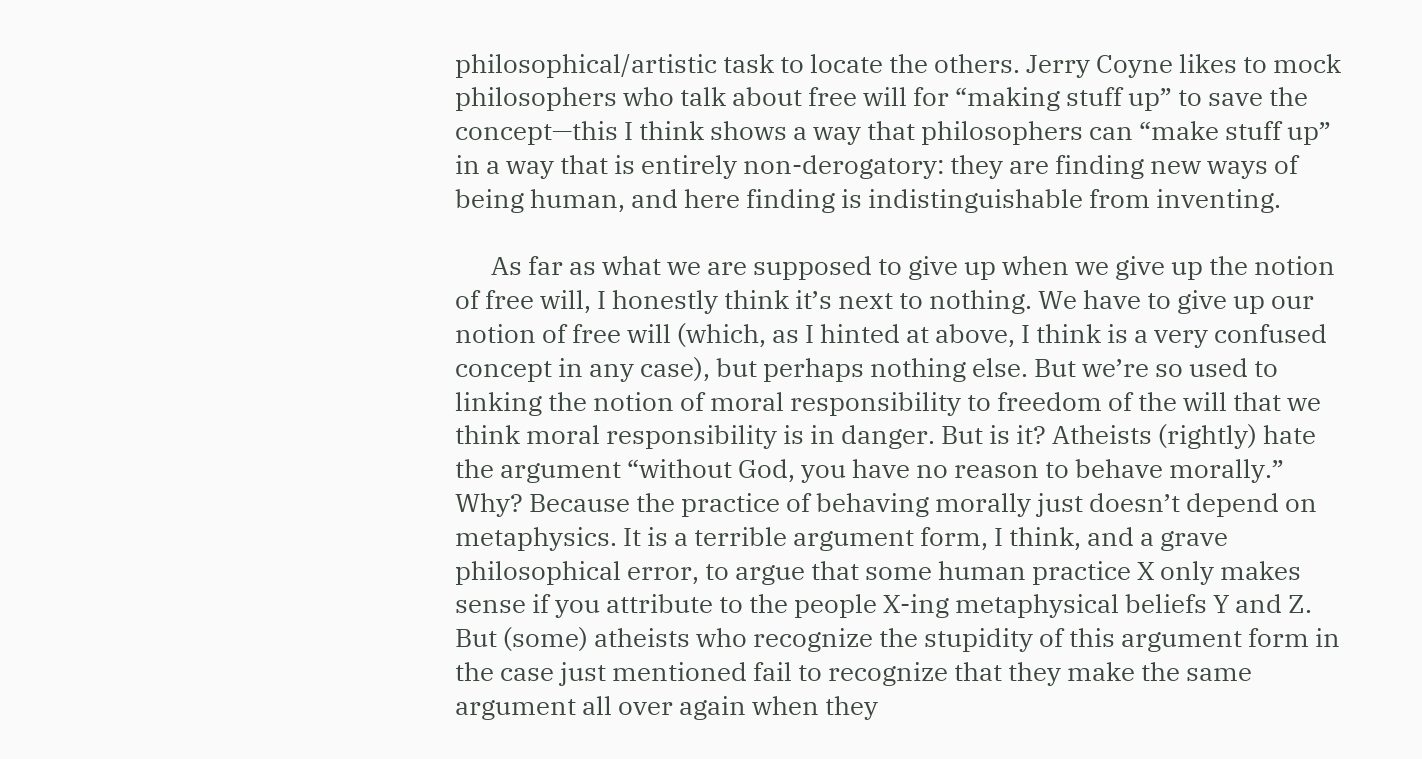philosophical/artistic task to locate the others. Jerry Coyne likes to mock philosophers who talk about free will for “making stuff up” to save the concept—this I think shows a way that philosophers can “make stuff up” in a way that is entirely non-derogatory: they are finding new ways of being human, and here finding is indistinguishable from inventing.

      As far as what we are supposed to give up when we give up the notion of free will, I honestly think it’s next to nothing. We have to give up our notion of free will (which, as I hinted at above, I think is a very confused concept in any case), but perhaps nothing else. But we’re so used to linking the notion of moral responsibility to freedom of the will that we think moral responsibility is in danger. But is it? Atheists (rightly) hate the argument “without God, you have no reason to behave morally.” Why? Because the practice of behaving morally just doesn’t depend on metaphysics. It is a terrible argument form, I think, and a grave philosophical error, to argue that some human practice X only makes sense if you attribute to the people X-ing metaphysical beliefs Y and Z. But (some) atheists who recognize the stupidity of this argument form in the case just mentioned fail to recognize that they make the same argument all over again when they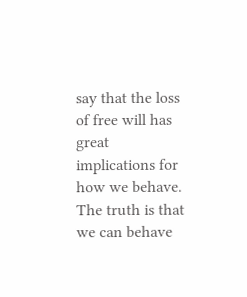say that the loss of free will has great implications for how we behave. The truth is that we can behave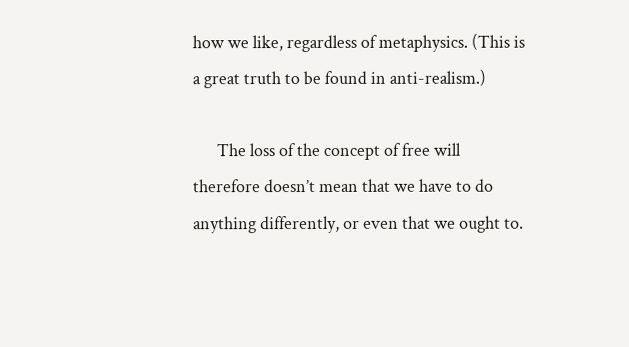how we like, regardless of metaphysics. (This is a great truth to be found in anti-realism.)

      The loss of the concept of free will therefore doesn’t mean that we have to do anything differently, or even that we ought to.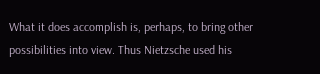What it does accomplish is, perhaps, to bring other possibilities into view. Thus Nietzsche used his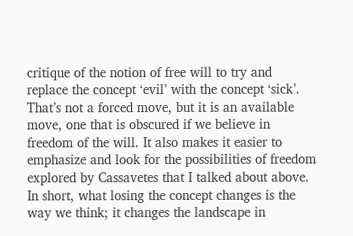critique of the notion of free will to try and replace the concept ‘evil’ with the concept ‘sick’. That’s not a forced move, but it is an available move, one that is obscured if we believe in freedom of the will. It also makes it easier to emphasize and look for the possibilities of freedom explored by Cassavetes that I talked about above. In short, what losing the concept changes is the way we think; it changes the landscape in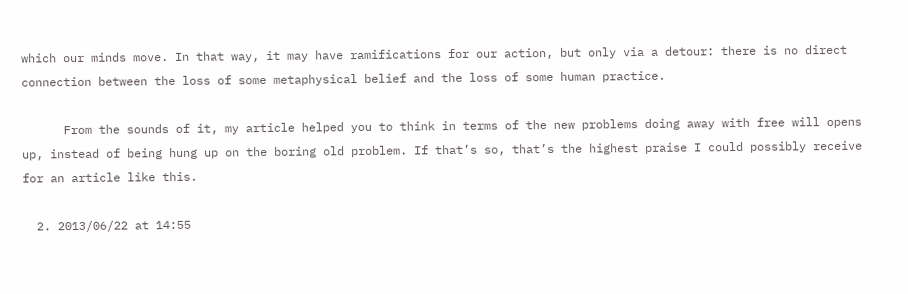which our minds move. In that way, it may have ramifications for our action, but only via a detour: there is no direct connection between the loss of some metaphysical belief and the loss of some human practice.

      From the sounds of it, my article helped you to think in terms of the new problems doing away with free will opens up, instead of being hung up on the boring old problem. If that’s so, that’s the highest praise I could possibly receive for an article like this.

  2. 2013/06/22 at 14:55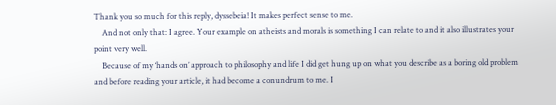Thank you so much for this reply, dyssebeia! It makes perfect sense to me.
    And not only that: I agree. Your example on atheists and morals is something I can relate to and it also illustrates your point very well.
    Because of my ‘hands on’ approach to philosophy and life I did get hung up on what you describe as a boring old problem and before reading your article, it had become a conundrum to me. I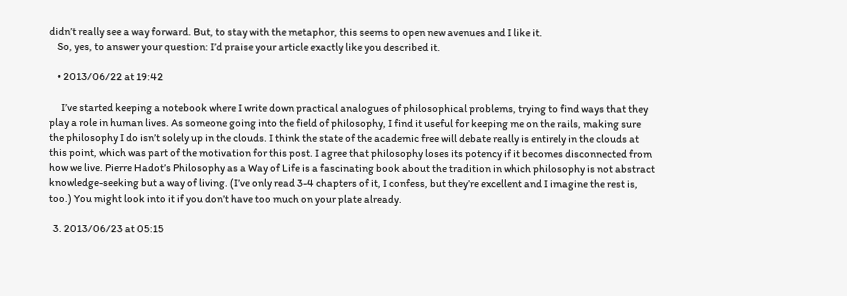didn’t really see a way forward. But, to stay with the metaphor, this seems to open new avenues and I like it.
    So, yes, to answer your question: I’d praise your article exactly like you described it.

    • 2013/06/22 at 19:42

      I’ve started keeping a notebook where I write down practical analogues of philosophical problems, trying to find ways that they play a role in human lives. As someone going into the field of philosophy, I find it useful for keeping me on the rails, making sure the philosophy I do isn’t solely up in the clouds. I think the state of the academic free will debate really is entirely in the clouds at this point, which was part of the motivation for this post. I agree that philosophy loses its potency if it becomes disconnected from how we live. Pierre Hadot’s Philosophy as a Way of Life is a fascinating book about the tradition in which philosophy is not abstract knowledge-seeking but a way of living. (I’ve only read 3-4 chapters of it, I confess, but they’re excellent and I imagine the rest is, too.) You might look into it if you don’t have too much on your plate already.

  3. 2013/06/23 at 05:15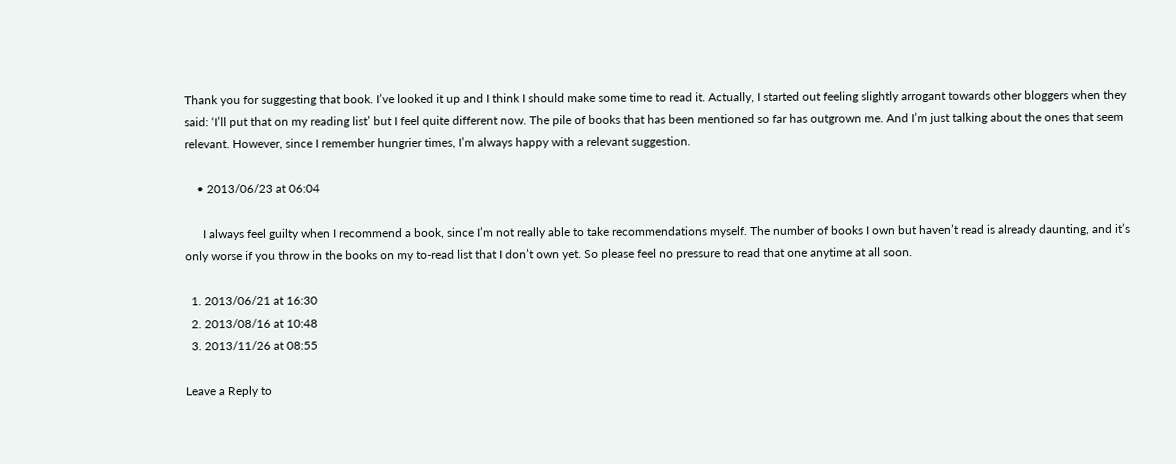Thank you for suggesting that book. I’ve looked it up and I think I should make some time to read it. Actually, I started out feeling slightly arrogant towards other bloggers when they said: ‘I’ll put that on my reading list’ but I feel quite different now. The pile of books that has been mentioned so far has outgrown me. And I’m just talking about the ones that seem relevant. However, since I remember hungrier times, I’m always happy with a relevant suggestion.

    • 2013/06/23 at 06:04

      I always feel guilty when I recommend a book, since I’m not really able to take recommendations myself. The number of books I own but haven’t read is already daunting, and it’s only worse if you throw in the books on my to-read list that I don’t own yet. So please feel no pressure to read that one anytime at all soon.

  1. 2013/06/21 at 16:30
  2. 2013/08/16 at 10:48
  3. 2013/11/26 at 08:55

Leave a Reply to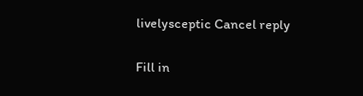livelysceptic Cancel reply

Fill in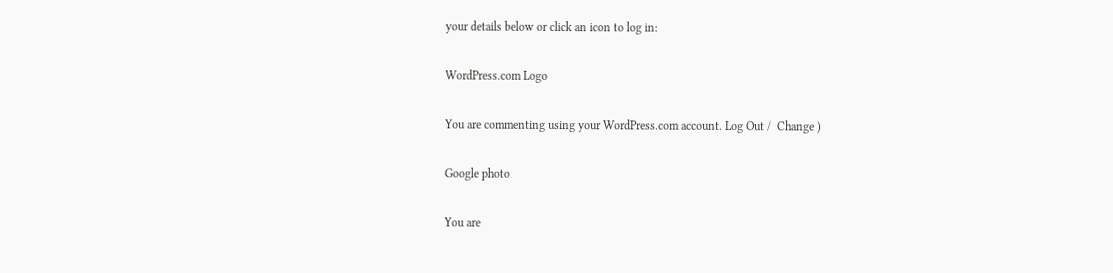your details below or click an icon to log in:

WordPress.com Logo

You are commenting using your WordPress.com account. Log Out /  Change )

Google photo

You are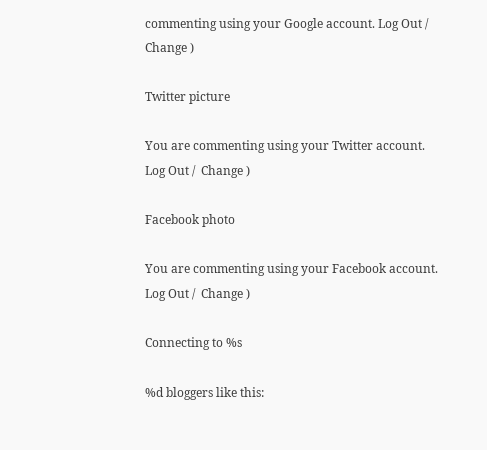commenting using your Google account. Log Out /  Change )

Twitter picture

You are commenting using your Twitter account. Log Out /  Change )

Facebook photo

You are commenting using your Facebook account. Log Out /  Change )

Connecting to %s

%d bloggers like this: